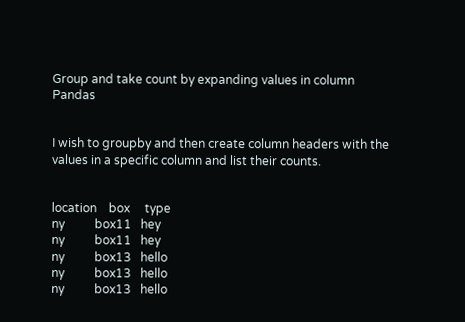Group and take count by expanding values in column Pandas


I wish to groupby and then create column headers with the values in a specific column and list their counts.


location    box     type
ny          box11   hey
ny          box11   hey
ny          box13   hello
ny          box13   hello
ny          box13   hello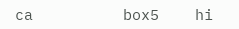ca          box5    hi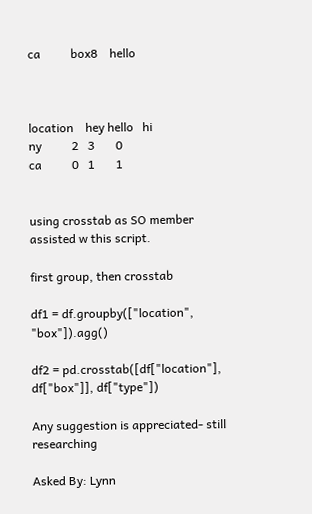ca          box8    hello



location    hey hello   hi
ny          2   3       0
ca          0   1       1


using crosstab as SO member assisted w this script.

first group, then crosstab

df1 = df.groupby(["location", "box"]).agg()

df2 = pd.crosstab([df["location"], df["box"]], df["type"])

Any suggestion is appreciated- still researching

Asked By: Lynn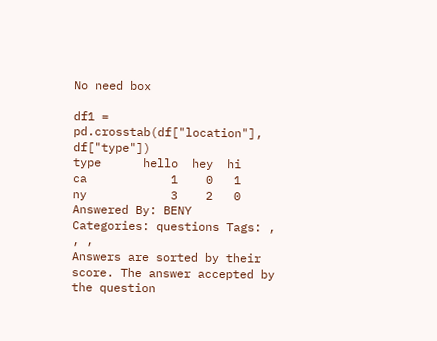No need box

df1 = pd.crosstab(df["location"], df["type"])
type      hello  hey  hi
ca            1    0   1
ny            3    2   0
Answered By: BENY
Categories: questions Tags: , , ,
Answers are sorted by their score. The answer accepted by the question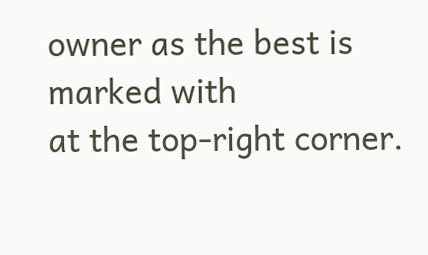owner as the best is marked with
at the top-right corner.